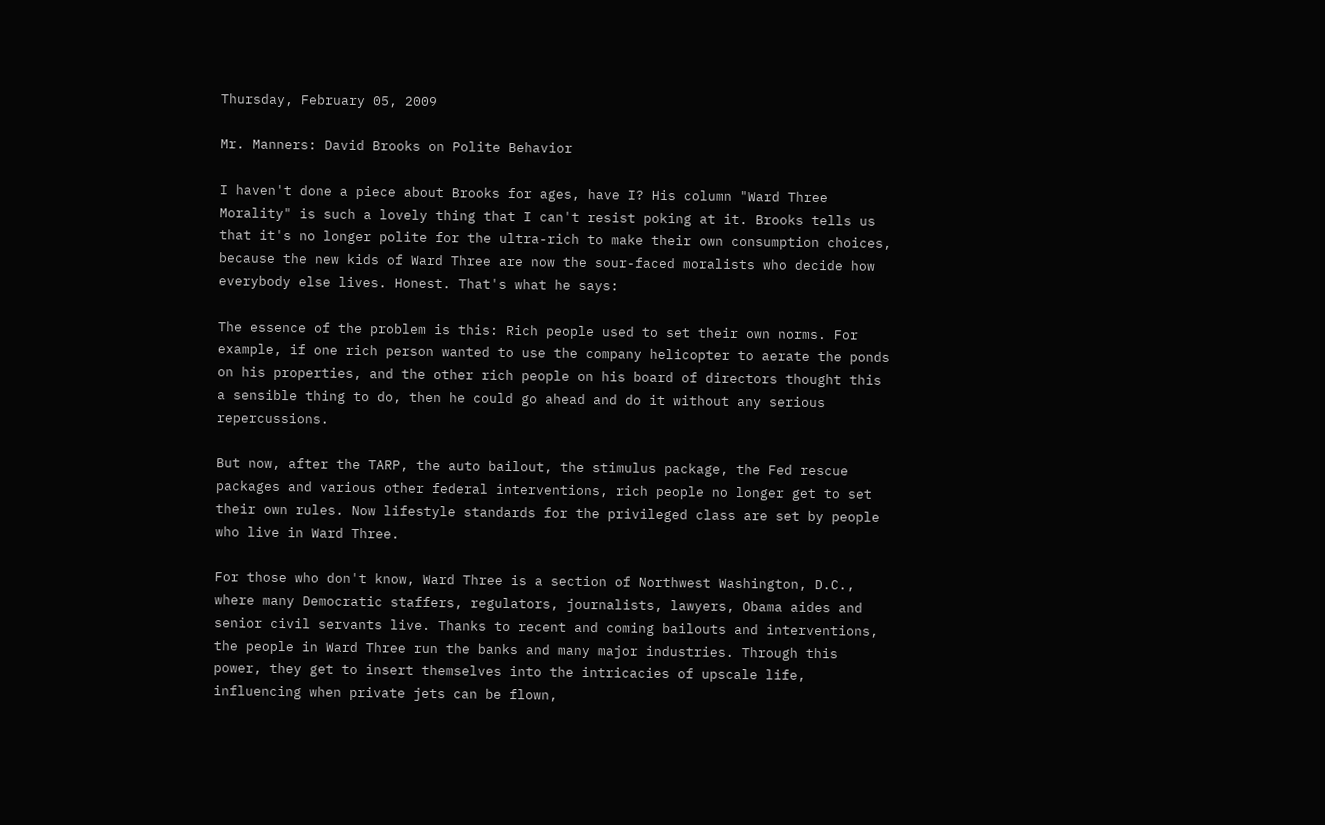Thursday, February 05, 2009

Mr. Manners: David Brooks on Polite Behavior

I haven't done a piece about Brooks for ages, have I? His column "Ward Three Morality" is such a lovely thing that I can't resist poking at it. Brooks tells us that it's no longer polite for the ultra-rich to make their own consumption choices, because the new kids of Ward Three are now the sour-faced moralists who decide how everybody else lives. Honest. That's what he says:

The essence of the problem is this: Rich people used to set their own norms. For example, if one rich person wanted to use the company helicopter to aerate the ponds on his properties, and the other rich people on his board of directors thought this a sensible thing to do, then he could go ahead and do it without any serious repercussions.

But now, after the TARP, the auto bailout, the stimulus package, the Fed rescue packages and various other federal interventions, rich people no longer get to set their own rules. Now lifestyle standards for the privileged class are set by people who live in Ward Three.

For those who don't know, Ward Three is a section of Northwest Washington, D.C., where many Democratic staffers, regulators, journalists, lawyers, Obama aides and senior civil servants live. Thanks to recent and coming bailouts and interventions, the people in Ward Three run the banks and many major industries. Through this power, they get to insert themselves into the intricacies of upscale life, influencing when private jets can be flown,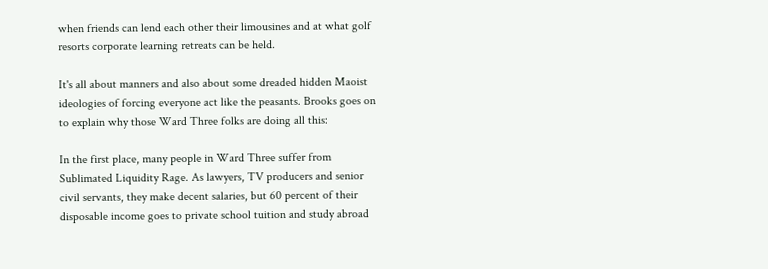when friends can lend each other their limousines and at what golf resorts corporate learning retreats can be held.

It's all about manners and also about some dreaded hidden Maoist ideologies of forcing everyone act like the peasants. Brooks goes on to explain why those Ward Three folks are doing all this:

In the first place, many people in Ward Three suffer from Sublimated Liquidity Rage. As lawyers, TV producers and senior civil servants, they make decent salaries, but 60 percent of their disposable income goes to private school tuition and study abroad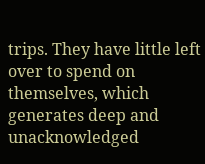trips. They have little left over to spend on themselves, which generates deep and unacknowledged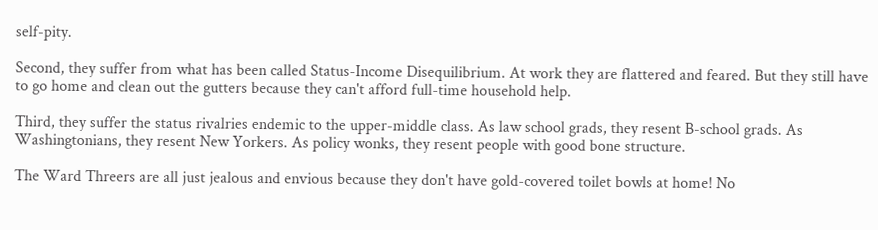self-pity.

Second, they suffer from what has been called Status-Income Disequilibrium. At work they are flattered and feared. But they still have to go home and clean out the gutters because they can't afford full-time household help.

Third, they suffer the status rivalries endemic to the upper-middle class. As law school grads, they resent B-school grads. As Washingtonians, they resent New Yorkers. As policy wonks, they resent people with good bone structure.

The Ward Threers are all just jealous and envious because they don't have gold-covered toilet bowls at home! No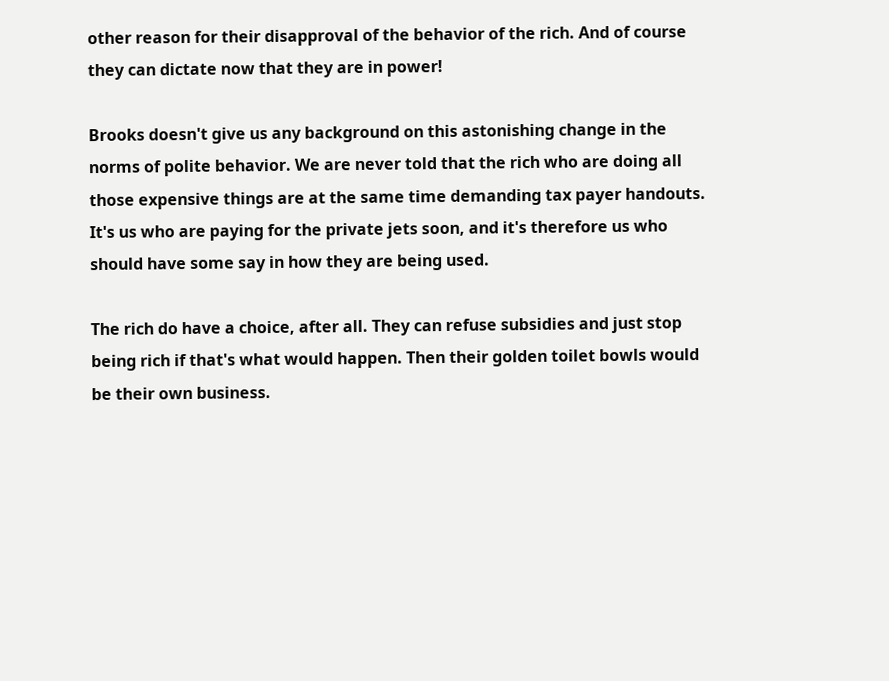other reason for their disapproval of the behavior of the rich. And of course they can dictate now that they are in power!

Brooks doesn't give us any background on this astonishing change in the norms of polite behavior. We are never told that the rich who are doing all those expensive things are at the same time demanding tax payer handouts. It's us who are paying for the private jets soon, and it's therefore us who should have some say in how they are being used.

The rich do have a choice, after all. They can refuse subsidies and just stop being rich if that's what would happen. Then their golden toilet bowls would be their own business.